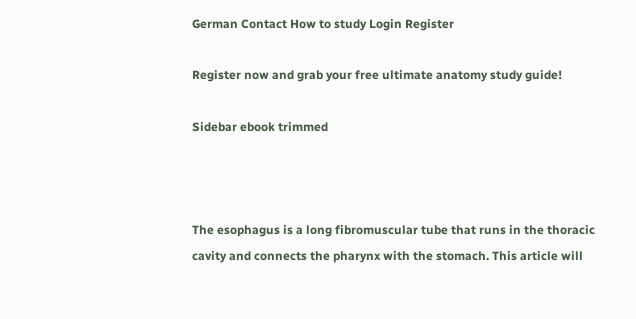German Contact How to study Login Register

Register now and grab your free ultimate anatomy study guide!

Sidebar ebook trimmed



The esophagus is a long fibromuscular tube that runs in the thoracic cavity and connects the pharynx with the stomach. This article will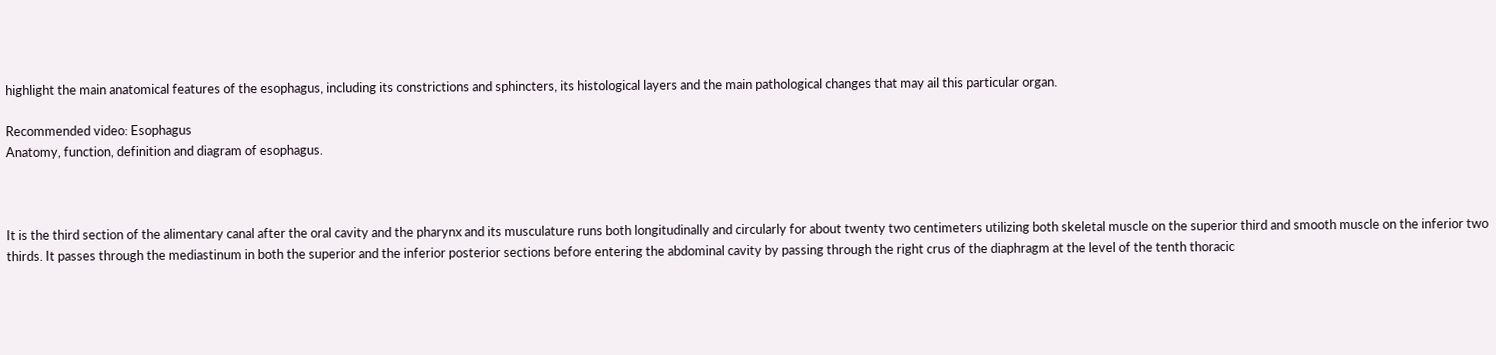highlight the main anatomical features of the esophagus, including its constrictions and sphincters, its histological layers and the main pathological changes that may ail this particular organ.

Recommended video: Esophagus
Anatomy, function, definition and diagram of esophagus.



It is the third section of the alimentary canal after the oral cavity and the pharynx and its musculature runs both longitudinally and circularly for about twenty two centimeters utilizing both skeletal muscle on the superior third and smooth muscle on the inferior two thirds. It passes through the mediastinum in both the superior and the inferior posterior sections before entering the abdominal cavity by passing through the right crus of the diaphragm at the level of the tenth thoracic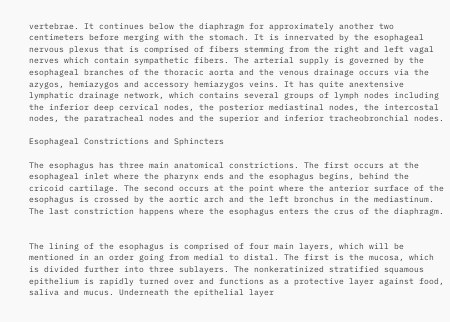vertebrae. It continues below the diaphragm for approximately another two centimeters before merging with the stomach. It is innervated by the esophageal nervous plexus that is comprised of fibers stemming from the right and left vagal nerves which contain sympathetic fibers. The arterial supply is governed by the esophageal branches of the thoracic aorta and the venous drainage occurs via the azygos, hemiazygos and accessory hemiazygos veins. It has quite anextensive lymphatic drainage network, which contains several groups of lymph nodes including the inferior deep cervical nodes, the posterior mediastinal nodes, the intercostal nodes, the paratracheal nodes and the superior and inferior tracheobronchial nodes.

Esophageal Constrictions and Sphincters

The esophagus has three main anatomical constrictions. The first occurs at the esophageal inlet where the pharynx ends and the esophagus begins, behind the cricoid cartilage. The second occurs at the point where the anterior surface of the esophagus is crossed by the aortic arch and the left bronchus in the mediastinum. The last constriction happens where the esophagus enters the crus of the diaphragm.


The lining of the esophagus is comprised of four main layers, which will be mentioned in an order going from medial to distal. The first is the mucosa, which is divided further into three sublayers. The nonkeratinized stratified squamous epithelium is rapidly turned over and functions as a protective layer against food, saliva and mucus. Underneath the epithelial layer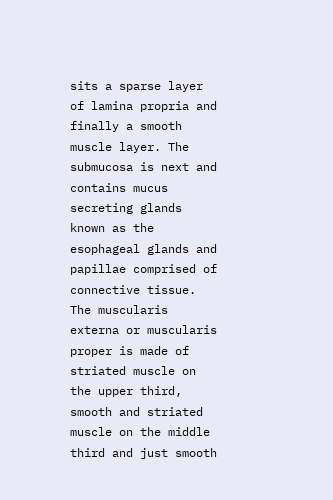sits a sparse layer of lamina propria and finally a smooth muscle layer. The submucosa is next and contains mucus secreting glands known as the esophageal glands and papillae comprised of connective tissue. The muscularis externa or muscularis proper is made of striated muscle on the upper third, smooth and striated muscle on the middle third and just smooth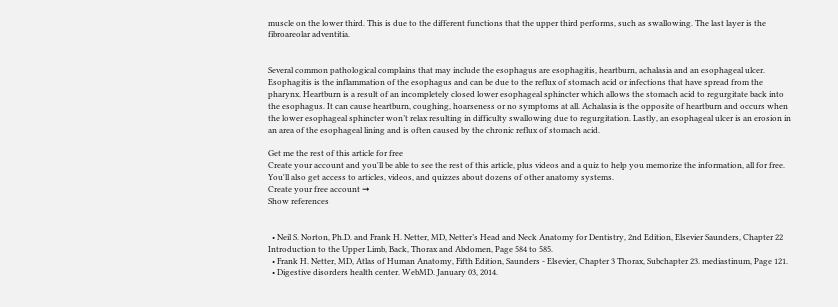muscle on the lower third. This is due to the different functions that the upper third performs, such as swallowing. The last layer is the fibroareolar adventitia.


Several common pathological complains that may include the esophagus are esophagitis, heartburn, achalasia and an esophageal ulcer. Esophagitis is the inflammation of the esophagus and can be due to the reflux of stomach acid or infections that have spread from the pharynx. Heartburn is a result of an incompletely closed lower esophageal sphincter which allows the stomach acid to regurgitate back into the esophagus. It can cause heartburn, coughing, hoarseness or no symptoms at all. Achalasia is the opposite of heartburn and occurs when the lower esophageal sphincter won’t relax resulting in difficulty swallowing due to regurgitation. Lastly, an esophageal ulcer is an erosion in an area of the esophageal lining and is often caused by the chronic reflux of stomach acid.

Get me the rest of this article for free
Create your account and you'll be able to see the rest of this article, plus videos and a quiz to help you memorize the information, all for free. You'll also get access to articles, videos, and quizzes about dozens of other anatomy systems.
Create your free account ➞
Show references


  • Neil S. Norton, Ph.D. and Frank H. Netter, MD, Netter’s Head and Neck Anatomy for Dentistry, 2nd Edition, Elsevier Saunders, Chapter 22 Introduction to the Upper Limb, Back, Thorax and Abdomen, Page 584 to 585.
  • Frank H. Netter, MD, Atlas of Human Anatomy, Fifth Edition, Saunders - Elsevier, Chapter 3 Thorax, Subchapter 23. mediastinum, Page 121.
  • Digestive disorders health center. WebMD. January 03, 2014.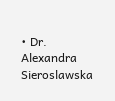• Dr. Alexandra Sieroslawska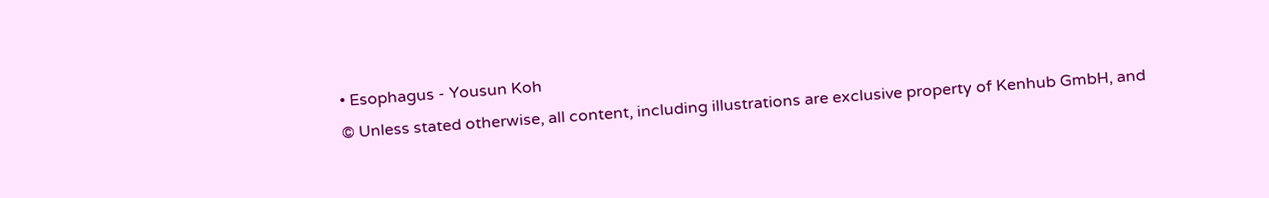• Esophagus - Yousun Koh
© Unless stated otherwise, all content, including illustrations are exclusive property of Kenhub GmbH, and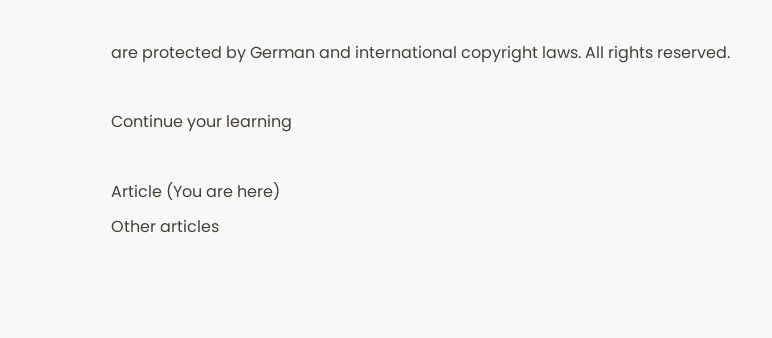are protected by German and international copyright laws. All rights reserved.

Continue your learning

Article (You are here)
Other articles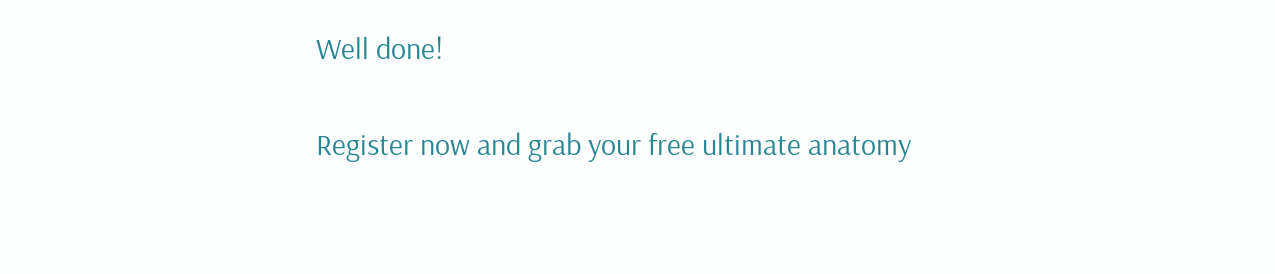Well done!

Register now and grab your free ultimate anatomy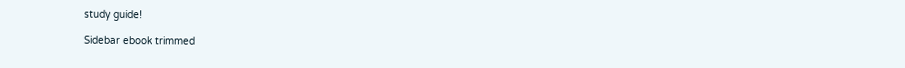study guide!

Sidebar ebook trimmed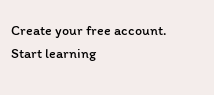Create your free account.
Start learning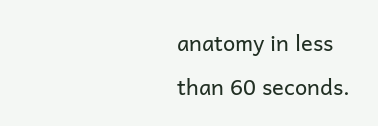anatomy in less than 60 seconds.